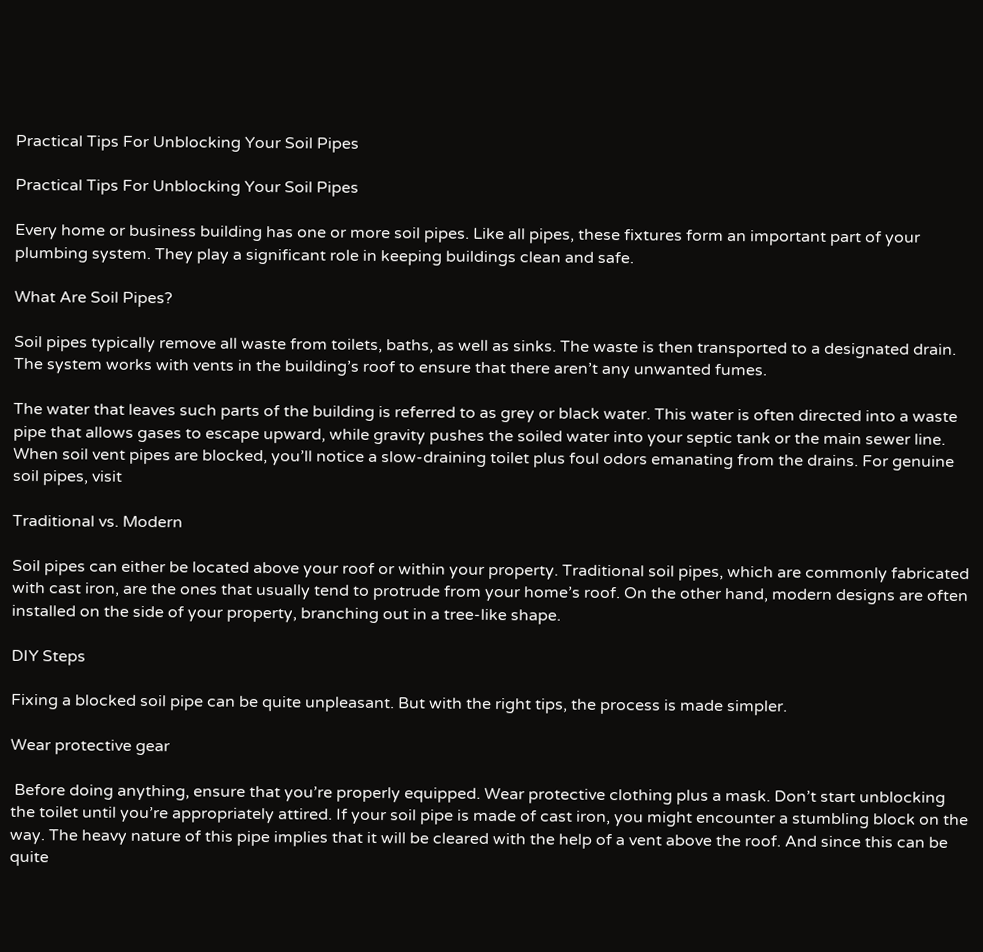Practical Tips For Unblocking Your Soil Pipes

Practical Tips For Unblocking Your Soil Pipes

Every home or business building has one or more soil pipes. Like all pipes, these fixtures form an important part of your plumbing system. They play a significant role in keeping buildings clean and safe.

What Are Soil Pipes?

Soil pipes typically remove all waste from toilets, baths, as well as sinks. The waste is then transported to a designated drain. The system works with vents in the building’s roof to ensure that there aren’t any unwanted fumes.

The water that leaves such parts of the building is referred to as grey or black water. This water is often directed into a waste pipe that allows gases to escape upward, while gravity pushes the soiled water into your septic tank or the main sewer line. When soil vent pipes are blocked, you’ll notice a slow-draining toilet plus foul odors emanating from the drains. For genuine soil pipes, visit

Traditional vs. Modern

Soil pipes can either be located above your roof or within your property. Traditional soil pipes, which are commonly fabricated with cast iron, are the ones that usually tend to protrude from your home’s roof. On the other hand, modern designs are often installed on the side of your property, branching out in a tree-like shape.

DIY Steps

Fixing a blocked soil pipe can be quite unpleasant. But with the right tips, the process is made simpler.

Wear protective gear

 Before doing anything, ensure that you’re properly equipped. Wear protective clothing plus a mask. Don’t start unblocking the toilet until you’re appropriately attired. If your soil pipe is made of cast iron, you might encounter a stumbling block on the way. The heavy nature of this pipe implies that it will be cleared with the help of a vent above the roof. And since this can be quite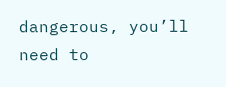dangerous, you’ll need to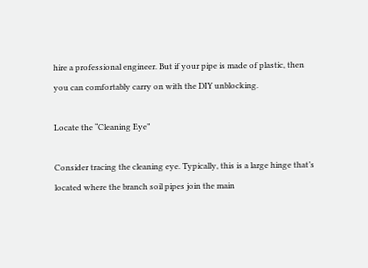hire a professional engineer. But if your pipe is made of plastic, then you can comfortably carry on with the DIY unblocking.

Locate the “Cleaning Eye”

Consider tracing the cleaning eye. Typically, this is a large hinge that’s located where the branch soil pipes join the main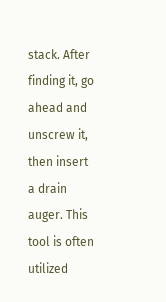stack. After finding it, go ahead and unscrew it, then insert a drain auger. This tool is often utilized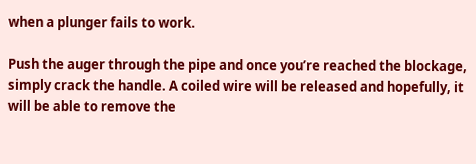when a plunger fails to work.

Push the auger through the pipe and once you’re reached the blockage, simply crack the handle. A coiled wire will be released and hopefully, it will be able to remove the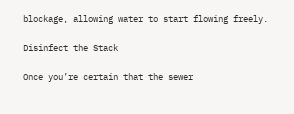blockage, allowing water to start flowing freely.

Disinfect the Stack

Once you’re certain that the sewer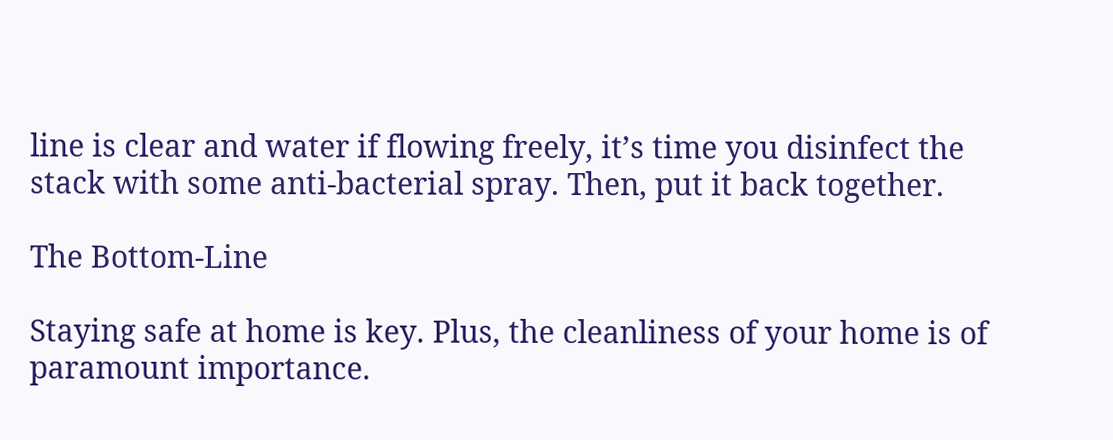line is clear and water if flowing freely, it’s time you disinfect the stack with some anti-bacterial spray. Then, put it back together.

The Bottom-Line

Staying safe at home is key. Plus, the cleanliness of your home is of paramount importance.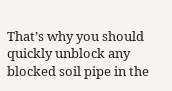That’s why you should quickly unblock any blocked soil pipe in the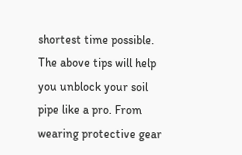shortest time possible. The above tips will help you unblock your soil pipe like a pro. From wearing protective gear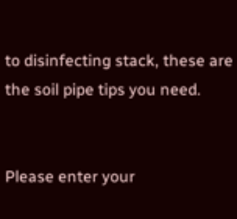to disinfecting stack, these are the soil pipe tips you need.


Please enter your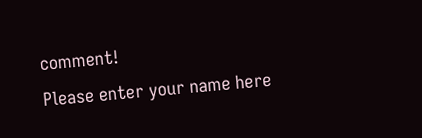comment!
Please enter your name here